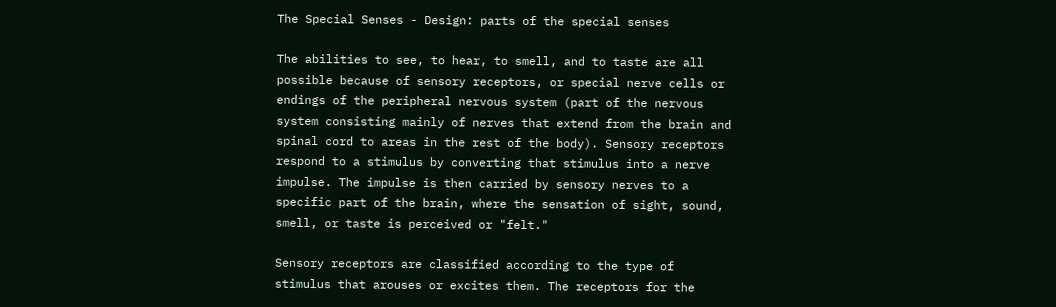The Special Senses - Design: parts of the special senses

The abilities to see, to hear, to smell, and to taste are all possible because of sensory receptors, or special nerve cells or endings of the peripheral nervous system (part of the nervous system consisting mainly of nerves that extend from the brain and spinal cord to areas in the rest of the body). Sensory receptors respond to a stimulus by converting that stimulus into a nerve impulse. The impulse is then carried by sensory nerves to a specific part of the brain, where the sensation of sight, sound, smell, or taste is perceived or "felt."

Sensory receptors are classified according to the type of stimulus that arouses or excites them. The receptors for the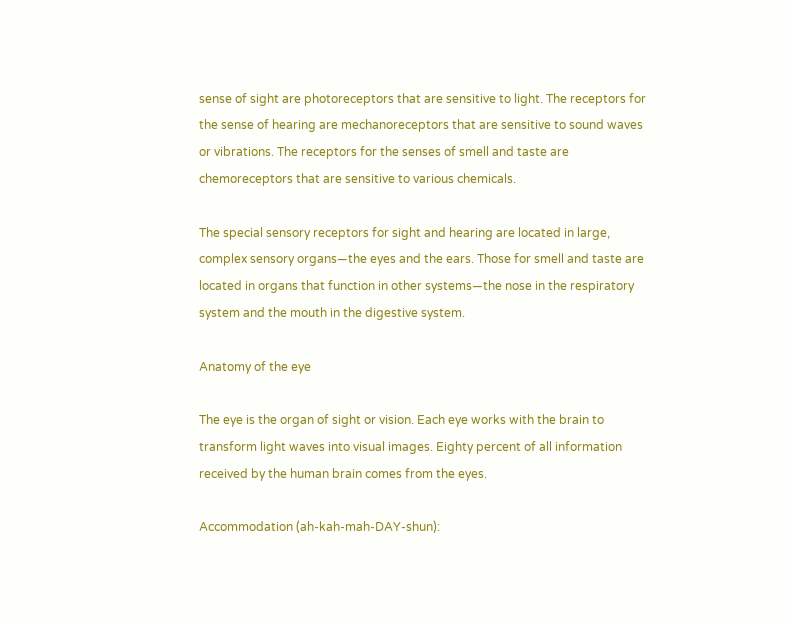sense of sight are photoreceptors that are sensitive to light. The receptors for the sense of hearing are mechanoreceptors that are sensitive to sound waves or vibrations. The receptors for the senses of smell and taste are chemoreceptors that are sensitive to various chemicals.

The special sensory receptors for sight and hearing are located in large, complex sensory organs—the eyes and the ears. Those for smell and taste are located in organs that function in other systems—the nose in the respiratory system and the mouth in the digestive system.

Anatomy of the eye

The eye is the organ of sight or vision. Each eye works with the brain to transform light waves into visual images. Eighty percent of all information received by the human brain comes from the eyes.

Accommodation (ah-kah-mah-DAY-shun):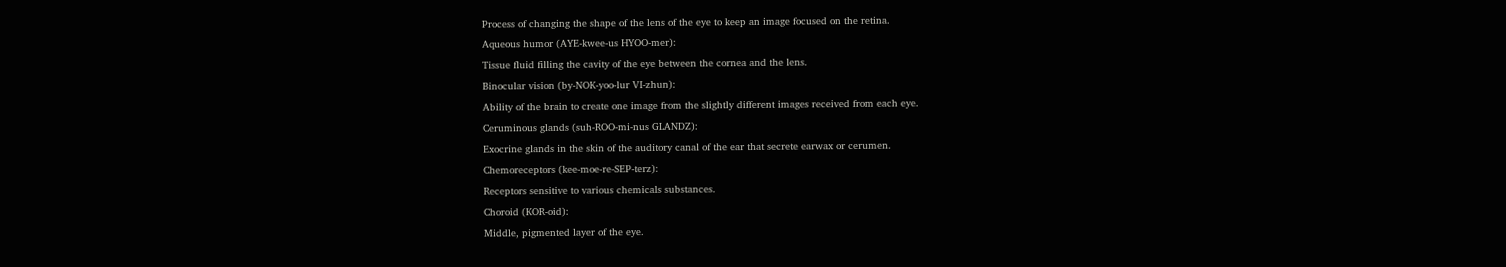Process of changing the shape of the lens of the eye to keep an image focused on the retina.
Aqueous humor (AYE-kwee-us HYOO-mer):
Tissue fluid filling the cavity of the eye between the cornea and the lens.
Binocular vision (by-NOK-yoo-lur VI-zhun):
Ability of the brain to create one image from the slightly different images received from each eye.
Ceruminous glands (suh-ROO-mi-nus GLANDZ):
Exocrine glands in the skin of the auditory canal of the ear that secrete earwax or cerumen.
Chemoreceptors (kee-moe-re-SEP-terz):
Receptors sensitive to various chemicals substances.
Choroid (KOR-oid):
Middle, pigmented layer of the eye.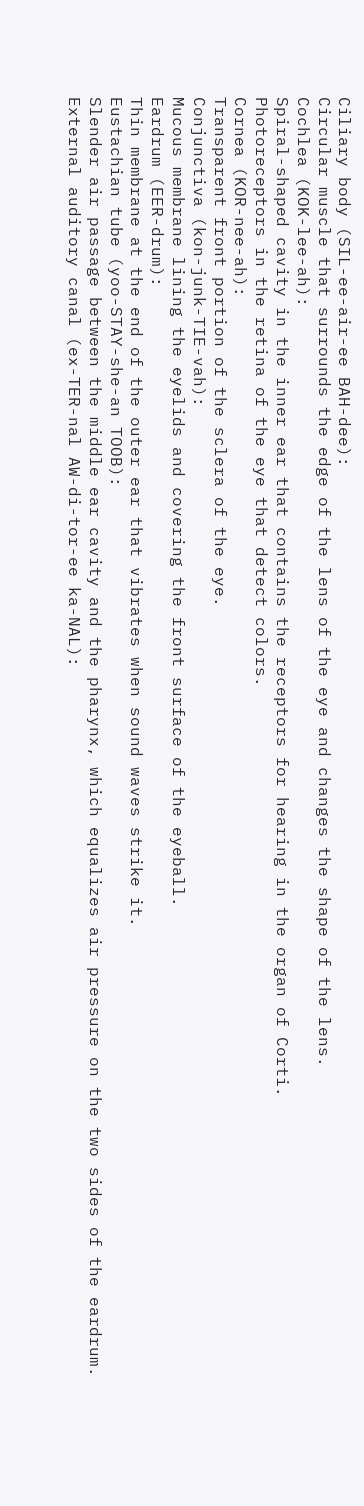Ciliary body (SIL-ee-air-ee BAH-dee):
Circular muscle that surrounds the edge of the lens of the eye and changes the shape of the lens.
Cochlea (KOK-lee-ah):
Spiral-shaped cavity in the inner ear that contains the receptors for hearing in the organ of Corti.
Photoreceptors in the retina of the eye that detect colors.
Cornea (KOR-nee-ah):
Transparent front portion of the sclera of the eye.
Conjunctiva (kon-junk-TIE-vah):
Mucous membrane lining the eyelids and covering the front surface of the eyeball.
Eardrum (EER-drum):
Thin membrane at the end of the outer ear that vibrates when sound waves strike it.
Eustachian tube (yoo-STAY-she-an TOOB):
Slender air passage between the middle ear cavity and the pharynx, which equalizes air pressure on the two sides of the eardrum.
External auditory canal (ex-TER-nal AW-di-tor-ee ka-NAL):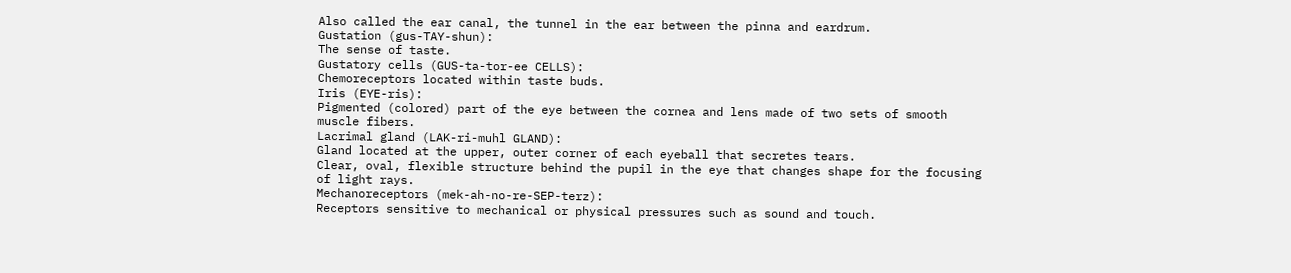Also called the ear canal, the tunnel in the ear between the pinna and eardrum.
Gustation (gus-TAY-shun):
The sense of taste.
Gustatory cells (GUS-ta-tor-ee CELLS):
Chemoreceptors located within taste buds.
Iris (EYE-ris):
Pigmented (colored) part of the eye between the cornea and lens made of two sets of smooth muscle fibers.
Lacrimal gland (LAK-ri-muhl GLAND):
Gland located at the upper, outer corner of each eyeball that secretes tears.
Clear, oval, flexible structure behind the pupil in the eye that changes shape for the focusing of light rays.
Mechanoreceptors (mek-ah-no-re-SEP-terz):
Receptors sensitive to mechanical or physical pressures such as sound and touch.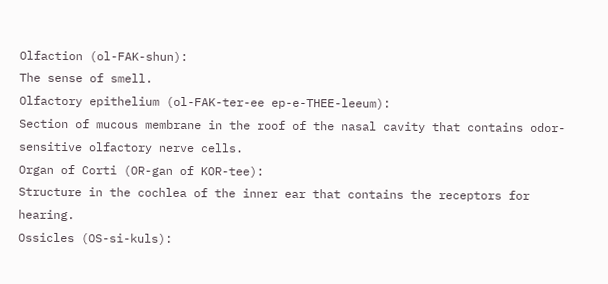Olfaction (ol-FAK-shun):
The sense of smell.
Olfactory epithelium (ol-FAK-ter-ee ep-e-THEE-leeum):
Section of mucous membrane in the roof of the nasal cavity that contains odor-sensitive olfactory nerve cells.
Organ of Corti (OR-gan of KOR-tee):
Structure in the cochlea of the inner ear that contains the receptors for hearing.
Ossicles (OS-si-kuls):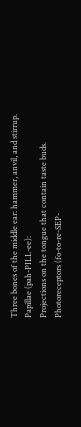Three bones of the middle ear: hammer, anvil, and stirrup.
Papillae (pah-PILL-ee):
Projections on the tongue that contain taste buds.
Photoreceptors (fo-to-re-SEP-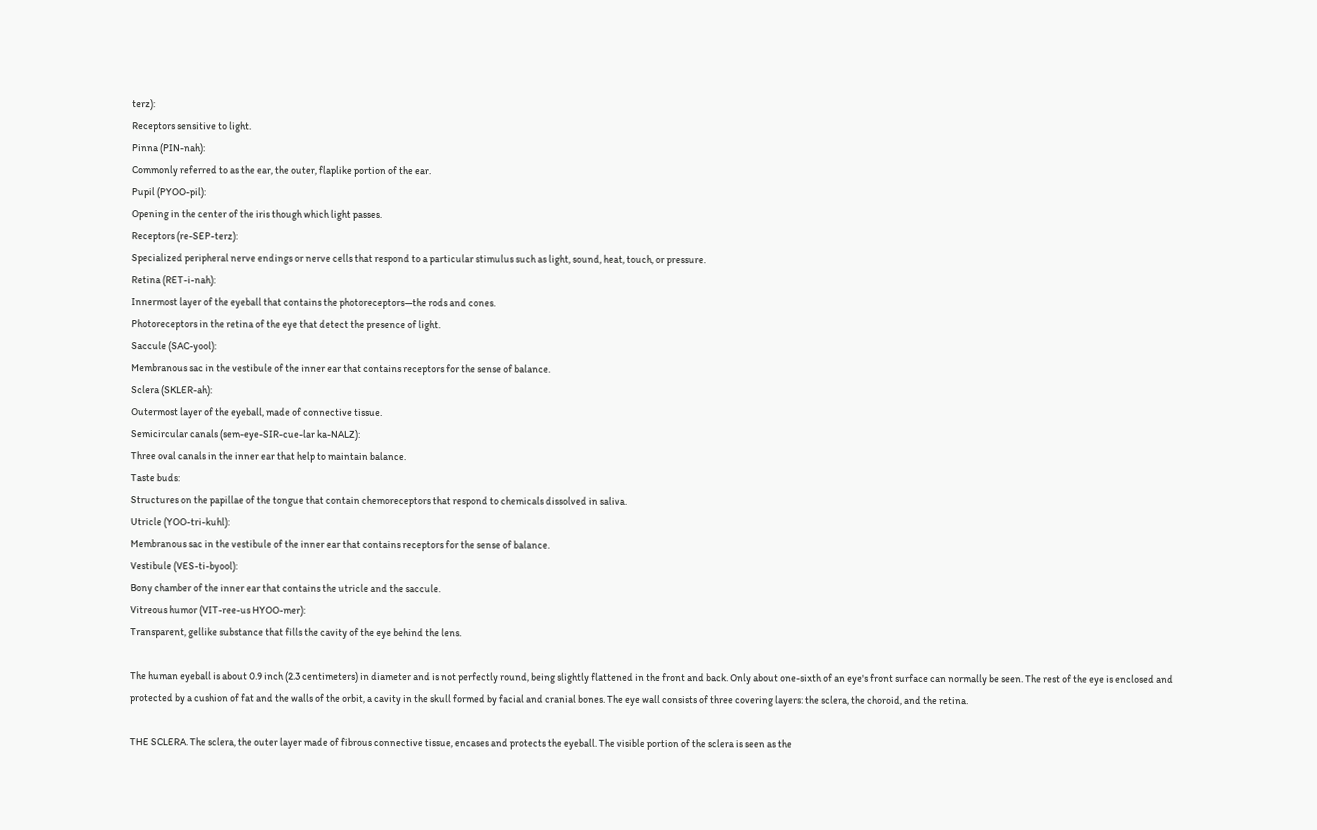terz):
Receptors sensitive to light.
Pinna (PIN-nah):
Commonly referred to as the ear, the outer, flaplike portion of the ear.
Pupil (PYOO-pil):
Opening in the center of the iris though which light passes.
Receptors (re-SEP-terz):
Specialized peripheral nerve endings or nerve cells that respond to a particular stimulus such as light, sound, heat, touch, or pressure.
Retina (RET-i-nah):
Innermost layer of the eyeball that contains the photoreceptors—the rods and cones.
Photoreceptors in the retina of the eye that detect the presence of light.
Saccule (SAC-yool):
Membranous sac in the vestibule of the inner ear that contains receptors for the sense of balance.
Sclera (SKLER-ah):
Outermost layer of the eyeball, made of connective tissue.
Semicircular canals (sem-eye-SIR-cue-lar ka-NALZ):
Three oval canals in the inner ear that help to maintain balance.
Taste buds:
Structures on the papillae of the tongue that contain chemoreceptors that respond to chemicals dissolved in saliva.
Utricle (YOO-tri-kuhl):
Membranous sac in the vestibule of the inner ear that contains receptors for the sense of balance.
Vestibule (VES-ti-byool):
Bony chamber of the inner ear that contains the utricle and the saccule.
Vitreous humor (VIT-ree-us HYOO-mer):
Transparent, gellike substance that fills the cavity of the eye behind the lens.

The human eyeball is about 0.9 inch (2.3 centimeters) in diameter and is not perfectly round, being slightly flattened in the front and back. Only about one-sixth of an eye's front surface can normally be seen. The rest of the eye is enclosed and protected by a cushion of fat and the walls of the orbit, a cavity in the skull formed by facial and cranial bones. The eye wall consists of three covering layers: the sclera, the choroid, and the retina.

THE SCLERA. The sclera, the outer layer made of fibrous connective tissue, encases and protects the eyeball. The visible portion of the sclera is seen as the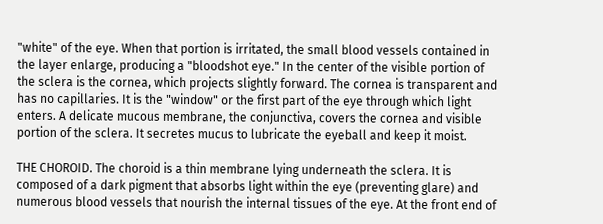"white" of the eye. When that portion is irritated, the small blood vessels contained in the layer enlarge, producing a "bloodshot eye." In the center of the visible portion of the sclera is the cornea, which projects slightly forward. The cornea is transparent and has no capillaries. It is the "window" or the first part of the eye through which light enters. A delicate mucous membrane, the conjunctiva, covers the cornea and visible portion of the sclera. It secretes mucus to lubricate the eyeball and keep it moist.

THE CHOROID. The choroid is a thin membrane lying underneath the sclera. It is composed of a dark pigment that absorbs light within the eye (preventing glare) and numerous blood vessels that nourish the internal tissues of the eye. At the front end of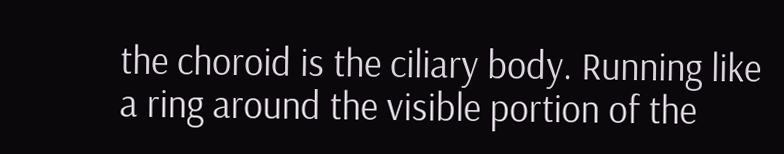the choroid is the ciliary body. Running like a ring around the visible portion of the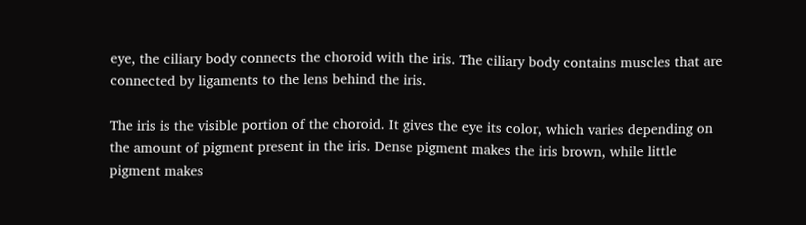eye, the ciliary body connects the choroid with the iris. The ciliary body contains muscles that are connected by ligaments to the lens behind the iris.

The iris is the visible portion of the choroid. It gives the eye its color, which varies depending on the amount of pigment present in the iris. Dense pigment makes the iris brown, while little pigment makes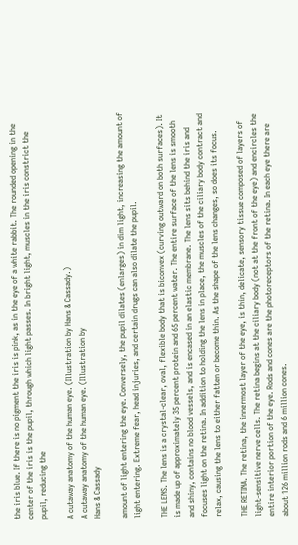the iris blue. If there is no pigment the iris is pink, as in the eye of a white rabbit. The rounded opening in the center of the iris is the pupil, through which light passes. In bright light, muscles in the iris constrict the pupil, reducing the

A cutaway anatomy of the human eye. (Illustration by Hans & Cassady.)
A cutaway anatomy of the human eye. (Illustration by
Hans & Cassady

amount of light entering the eye. Conversely, the pupil dilates (enlarges) in dim light, increasing the amount of light entering. Extreme fear, head injuries, and certain drugs can also dilate the pupil.

THE LENS. The lens is a crystal-clear, oval, flexible body that is biconvex (curving outward on both surfaces). It is made up of approximately 35 percent protein and 65 percent water. The entire surface of the lens is smooth and shiny, contains no blood vessels, and is encased in an elastic membrane. The lens sits behind the iris and focuses light on the retina. In addition to holding the lens in place, the muscles of the ciliary body contract and relax, causing the lens to either fatten or become thin. As the shape of the lens changes, so does its focus.

THE RETINA. The retina, the innermost layer of the eye, is thin, delicate, sensory tissue composed of layers of light-sensitive nerve cells. The retina begins at the ciliary body (not at the front of the eye) and encircles the entire interior portion of the eye. Rods and cones are the photoreceptors of the retina. In each eye there are about 126 million rods and 6 million cones.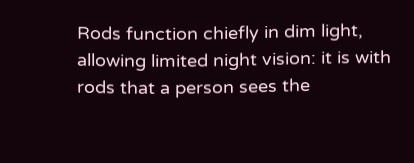Rods function chiefly in dim light, allowing limited night vision: it is with rods that a person sees the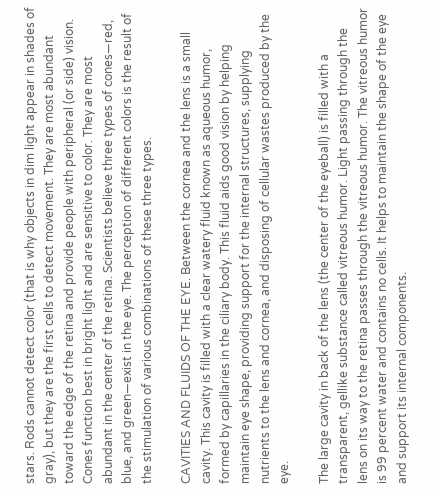stars. Rods cannot detect color (that is why objects in dim light appear in shades of gray), but they are the first cells to detect movement. They are most abundant toward the edge of the retina and provide people with peripheral (or side) vision. Cones function best in bright light and are sensitive to color. They are most abundant in the center of the retina. Scientists believe three types of cones—red, blue, and green—exist in the eye. The perception of different colors is the result of the stimulation of various combinations of these three types.

CAVITIES AND FLUIDS OF THE EYE. Between the cornea and the lens is a small cavity. This cavity is filled with a clear watery fluid known as aqueous humor, formed by capillaries in the ciliary body. This fluid aids good vision by helping maintain eye shape, providing support for the internal structures, supplying nutrients to the lens and cornea, and disposing of cellular wastes produced by the eye.

The large cavity in back of the lens (the center of the eyeball) is filled with a transparent, gellike substance called vitreous humor. Light passing through the lens on its way to the retina passes through the vitreous humor. The vitreous humor is 99 percent water and contains no cells. It helps to maintain the shape of the eye and support its internal components.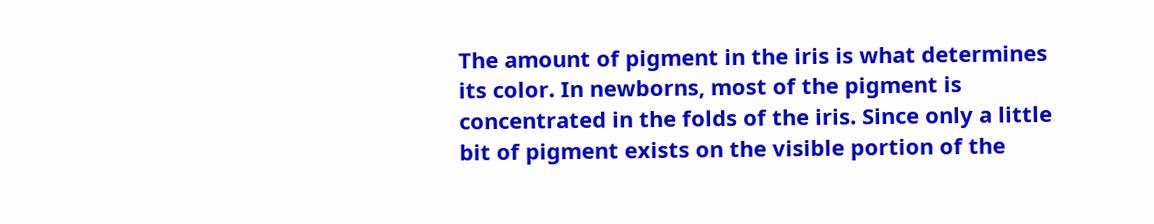The amount of pigment in the iris is what determines its color. In newborns, most of the pigment is concentrated in the folds of the iris. Since only a little bit of pigment exists on the visible portion of the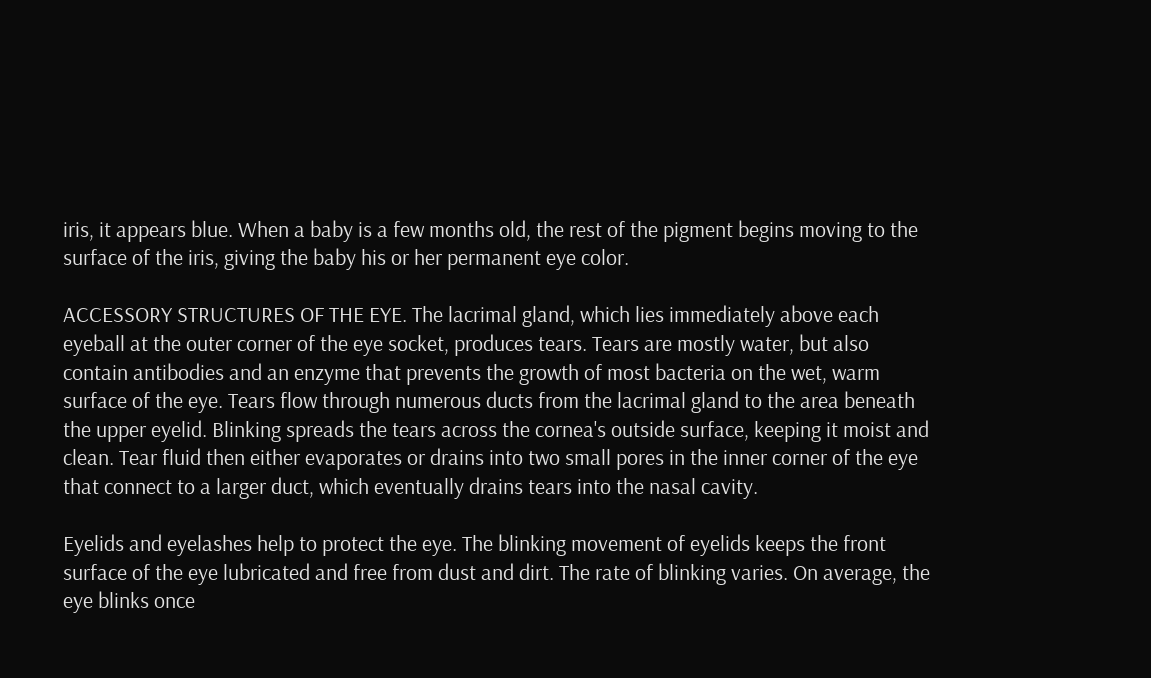iris, it appears blue. When a baby is a few months old, the rest of the pigment begins moving to the surface of the iris, giving the baby his or her permanent eye color.

ACCESSORY STRUCTURES OF THE EYE. The lacrimal gland, which lies immediately above each eyeball at the outer corner of the eye socket, produces tears. Tears are mostly water, but also contain antibodies and an enzyme that prevents the growth of most bacteria on the wet, warm surface of the eye. Tears flow through numerous ducts from the lacrimal gland to the area beneath the upper eyelid. Blinking spreads the tears across the cornea's outside surface, keeping it moist and clean. Tear fluid then either evaporates or drains into two small pores in the inner corner of the eye that connect to a larger duct, which eventually drains tears into the nasal cavity.

Eyelids and eyelashes help to protect the eye. The blinking movement of eyelids keeps the front surface of the eye lubricated and free from dust and dirt. The rate of blinking varies. On average, the eye blinks once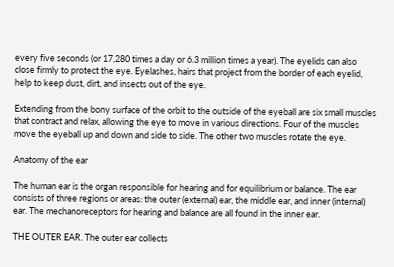every five seconds (or 17,280 times a day or 6.3 million times a year). The eyelids can also close firmly to protect the eye. Eyelashes, hairs that project from the border of each eyelid, help to keep dust, dirt, and insects out of the eye.

Extending from the bony surface of the orbit to the outside of the eyeball are six small muscles that contract and relax, allowing the eye to move in various directions. Four of the muscles move the eyeball up and down and side to side. The other two muscles rotate the eye.

Anatomy of the ear

The human ear is the organ responsible for hearing and for equilibrium or balance. The ear consists of three regions or areas: the outer (external) ear, the middle ear, and inner (internal) ear. The mechanoreceptors for hearing and balance are all found in the inner ear.

THE OUTER EAR. The outer ear collects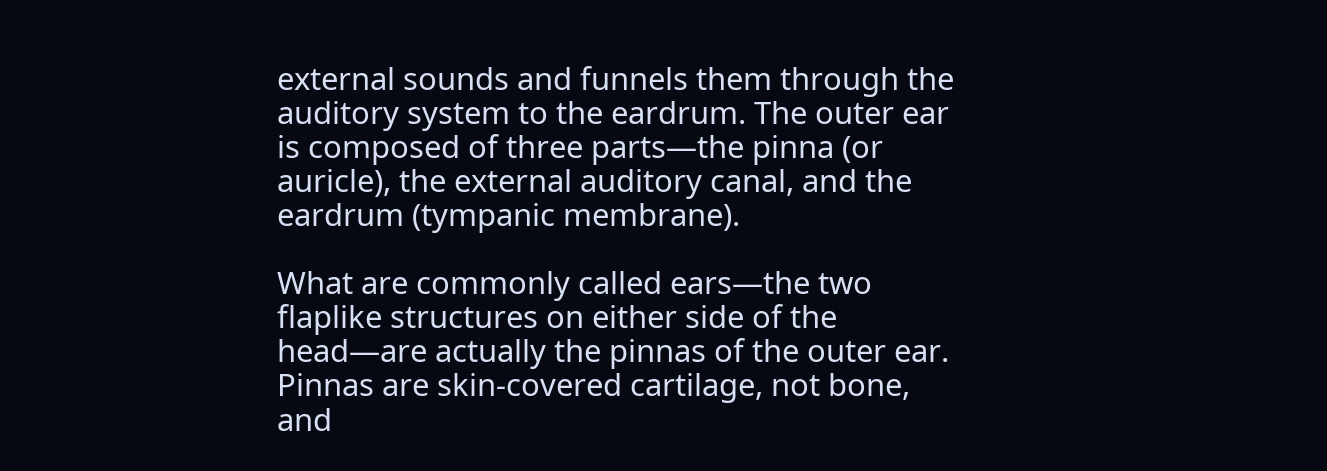external sounds and funnels them through the auditory system to the eardrum. The outer ear is composed of three parts—the pinna (or auricle), the external auditory canal, and the eardrum (tympanic membrane).

What are commonly called ears—the two flaplike structures on either side of the head—are actually the pinnas of the outer ear. Pinnas are skin-covered cartilage, not bone, and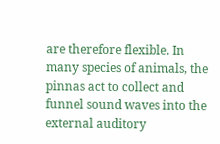are therefore flexible. In many species of animals, the pinnas act to collect and funnel sound waves into the external auditory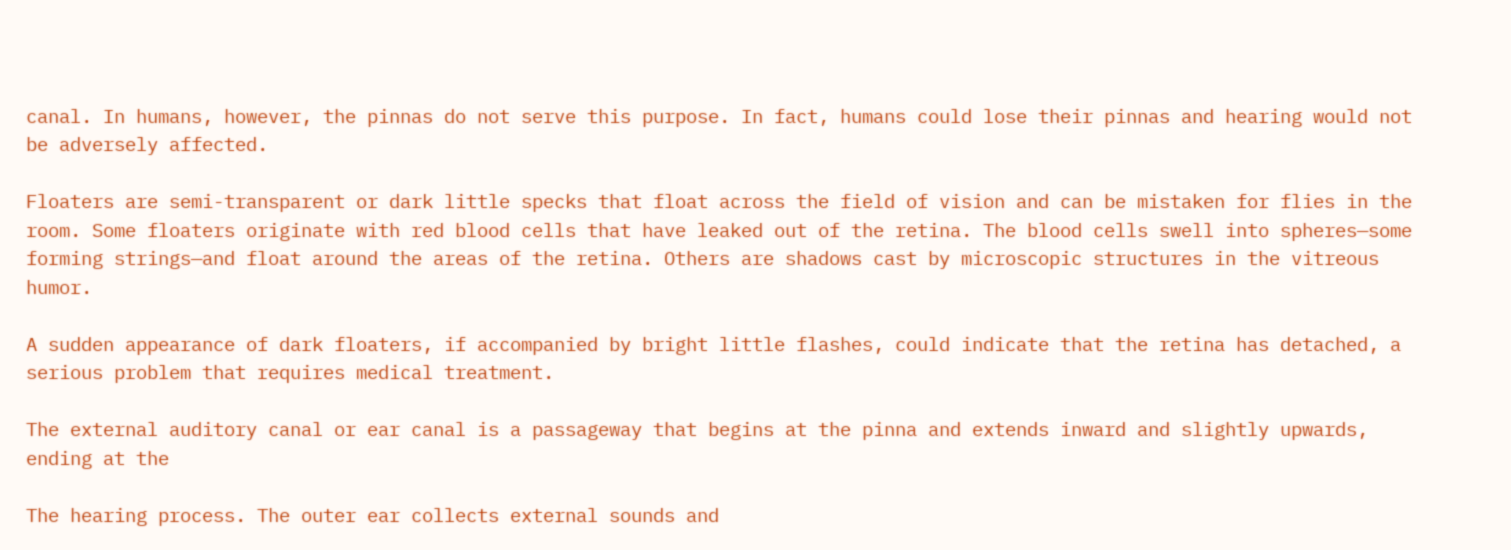canal. In humans, however, the pinnas do not serve this purpose. In fact, humans could lose their pinnas and hearing would not be adversely affected.

Floaters are semi-transparent or dark little specks that float across the field of vision and can be mistaken for flies in the room. Some floaters originate with red blood cells that have leaked out of the retina. The blood cells swell into spheres—some forming strings—and float around the areas of the retina. Others are shadows cast by microscopic structures in the vitreous humor.

A sudden appearance of dark floaters, if accompanied by bright little flashes, could indicate that the retina has detached, a serious problem that requires medical treatment.

The external auditory canal or ear canal is a passageway that begins at the pinna and extends inward and slightly upwards, ending at the

The hearing process. The outer ear collects external sounds and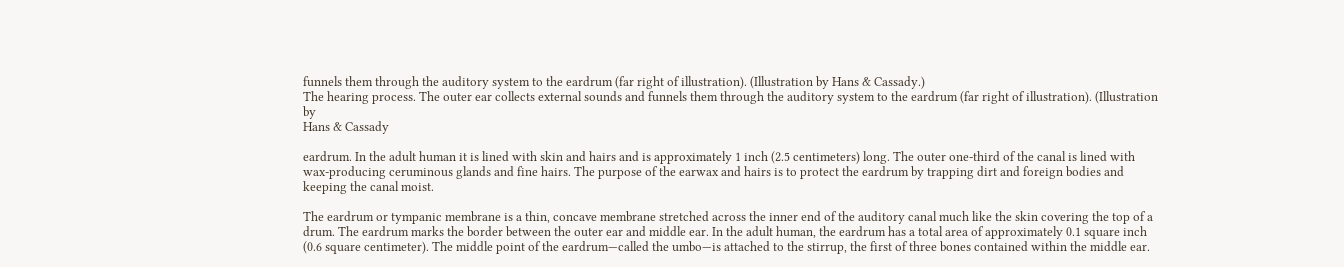funnels them through the auditory system to the eardrum (far right of illustration). (Illustration by Hans & Cassady.)
The hearing process. The outer ear collects external sounds and funnels them through the auditory system to the eardrum (far right of illustration). (Illustration by
Hans & Cassady

eardrum. In the adult human it is lined with skin and hairs and is approximately 1 inch (2.5 centimeters) long. The outer one-third of the canal is lined with wax-producing ceruminous glands and fine hairs. The purpose of the earwax and hairs is to protect the eardrum by trapping dirt and foreign bodies and keeping the canal moist.

The eardrum or tympanic membrane is a thin, concave membrane stretched across the inner end of the auditory canal much like the skin covering the top of a drum. The eardrum marks the border between the outer ear and middle ear. In the adult human, the eardrum has a total area of approximately 0.1 square inch (0.6 square centimeter). The middle point of the eardrum—called the umbo—is attached to the stirrup, the first of three bones contained within the middle ear.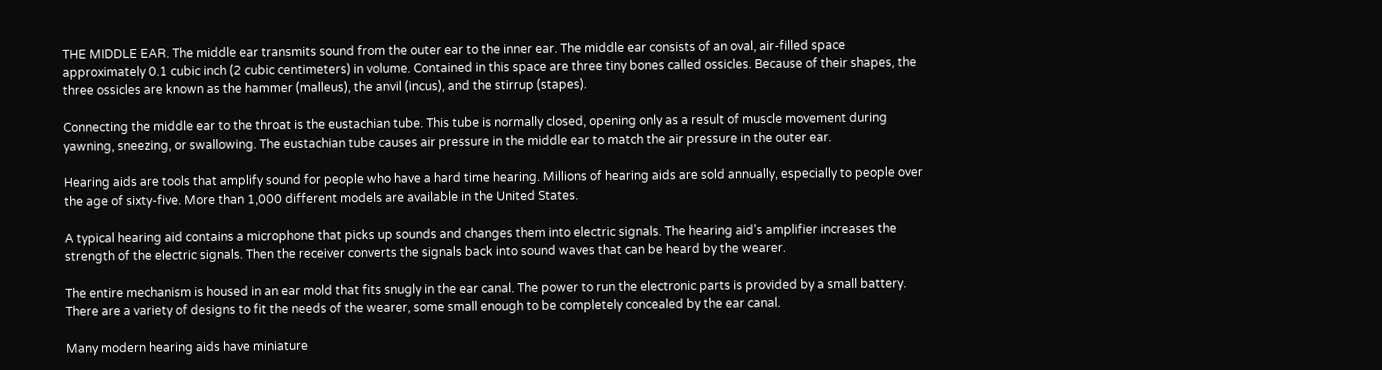THE MIDDLE EAR. The middle ear transmits sound from the outer ear to the inner ear. The middle ear consists of an oval, air-filled space approximately 0.1 cubic inch (2 cubic centimeters) in volume. Contained in this space are three tiny bones called ossicles. Because of their shapes, the three ossicles are known as the hammer (malleus), the anvil (incus), and the stirrup (stapes).

Connecting the middle ear to the throat is the eustachian tube. This tube is normally closed, opening only as a result of muscle movement during yawning, sneezing, or swallowing. The eustachian tube causes air pressure in the middle ear to match the air pressure in the outer ear.

Hearing aids are tools that amplify sound for people who have a hard time hearing. Millions of hearing aids are sold annually, especially to people over the age of sixty-five. More than 1,000 different models are available in the United States.

A typical hearing aid contains a microphone that picks up sounds and changes them into electric signals. The hearing aid's amplifier increases the strength of the electric signals. Then the receiver converts the signals back into sound waves that can be heard by the wearer.

The entire mechanism is housed in an ear mold that fits snugly in the ear canal. The power to run the electronic parts is provided by a small battery. There are a variety of designs to fit the needs of the wearer, some small enough to be completely concealed by the ear canal.

Many modern hearing aids have miniature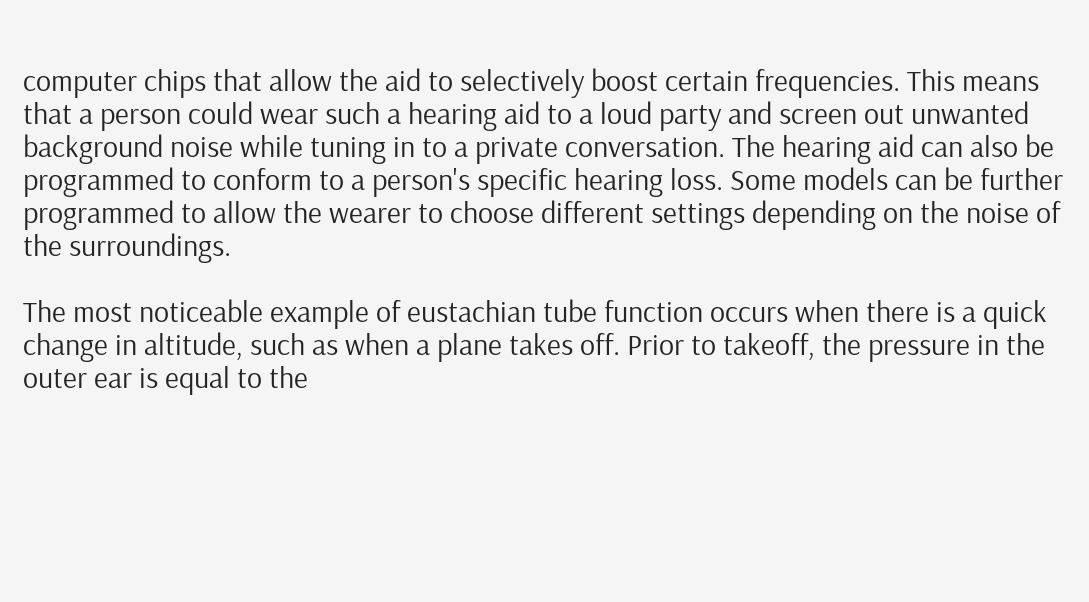computer chips that allow the aid to selectively boost certain frequencies. This means that a person could wear such a hearing aid to a loud party and screen out unwanted background noise while tuning in to a private conversation. The hearing aid can also be programmed to conform to a person's specific hearing loss. Some models can be further programmed to allow the wearer to choose different settings depending on the noise of the surroundings.

The most noticeable example of eustachian tube function occurs when there is a quick change in altitude, such as when a plane takes off. Prior to takeoff, the pressure in the outer ear is equal to the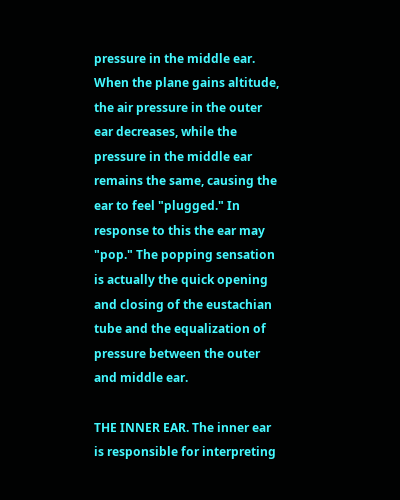pressure in the middle ear. When the plane gains altitude, the air pressure in the outer ear decreases, while the pressure in the middle ear remains the same, causing the ear to feel "plugged." In response to this the ear may "pop." The popping sensation is actually the quick opening and closing of the eustachian tube and the equalization of pressure between the outer and middle ear.

THE INNER EAR. The inner ear is responsible for interpreting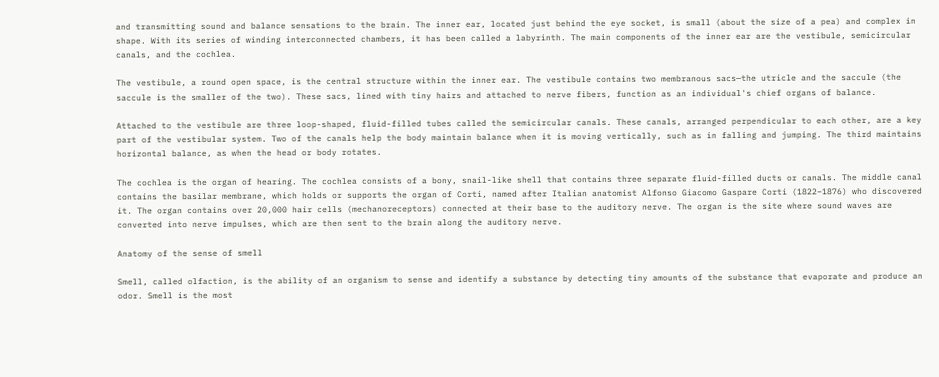and transmitting sound and balance sensations to the brain. The inner ear, located just behind the eye socket, is small (about the size of a pea) and complex in shape. With its series of winding interconnected chambers, it has been called a labyrinth. The main components of the inner ear are the vestibule, semicircular canals, and the cochlea.

The vestibule, a round open space, is the central structure within the inner ear. The vestibule contains two membranous sacs—the utricle and the saccule (the saccule is the smaller of the two). These sacs, lined with tiny hairs and attached to nerve fibers, function as an individual's chief organs of balance.

Attached to the vestibule are three loop-shaped, fluid-filled tubes called the semicircular canals. These canals, arranged perpendicular to each other, are a key part of the vestibular system. Two of the canals help the body maintain balance when it is moving vertically, such as in falling and jumping. The third maintains horizontal balance, as when the head or body rotates.

The cochlea is the organ of hearing. The cochlea consists of a bony, snail-like shell that contains three separate fluid-filled ducts or canals. The middle canal contains the basilar membrane, which holds or supports the organ of Corti, named after Italian anatomist Alfonso Giacomo Gaspare Corti (1822–1876) who discovered it. The organ contains over 20,000 hair cells (mechanoreceptors) connected at their base to the auditory nerve. The organ is the site where sound waves are converted into nerve impulses, which are then sent to the brain along the auditory nerve.

Anatomy of the sense of smell

Smell, called olfaction, is the ability of an organism to sense and identify a substance by detecting tiny amounts of the substance that evaporate and produce an odor. Smell is the most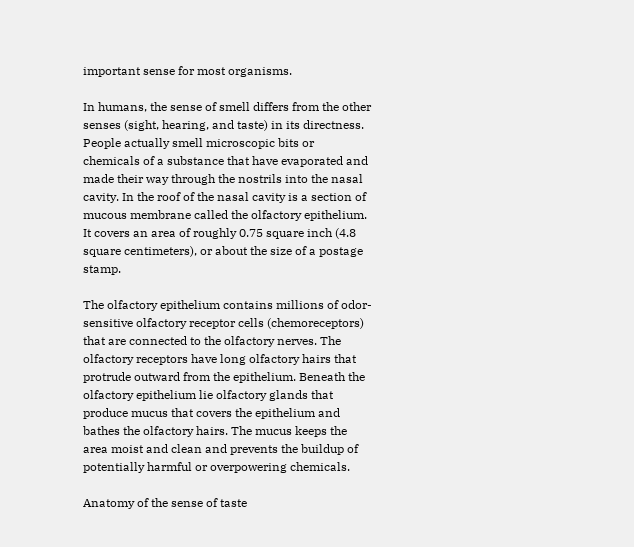important sense for most organisms.

In humans, the sense of smell differs from the other senses (sight, hearing, and taste) in its directness. People actually smell microscopic bits or chemicals of a substance that have evaporated and made their way through the nostrils into the nasal cavity. In the roof of the nasal cavity is a section of mucous membrane called the olfactory epithelium. It covers an area of roughly 0.75 square inch (4.8 square centimeters), or about the size of a postage stamp.

The olfactory epithelium contains millions of odor-sensitive olfactory receptor cells (chemoreceptors) that are connected to the olfactory nerves. The olfactory receptors have long olfactory hairs that protrude outward from the epithelium. Beneath the olfactory epithelium lie olfactory glands that produce mucus that covers the epithelium and bathes the olfactory hairs. The mucus keeps the area moist and clean and prevents the buildup of potentially harmful or overpowering chemicals.

Anatomy of the sense of taste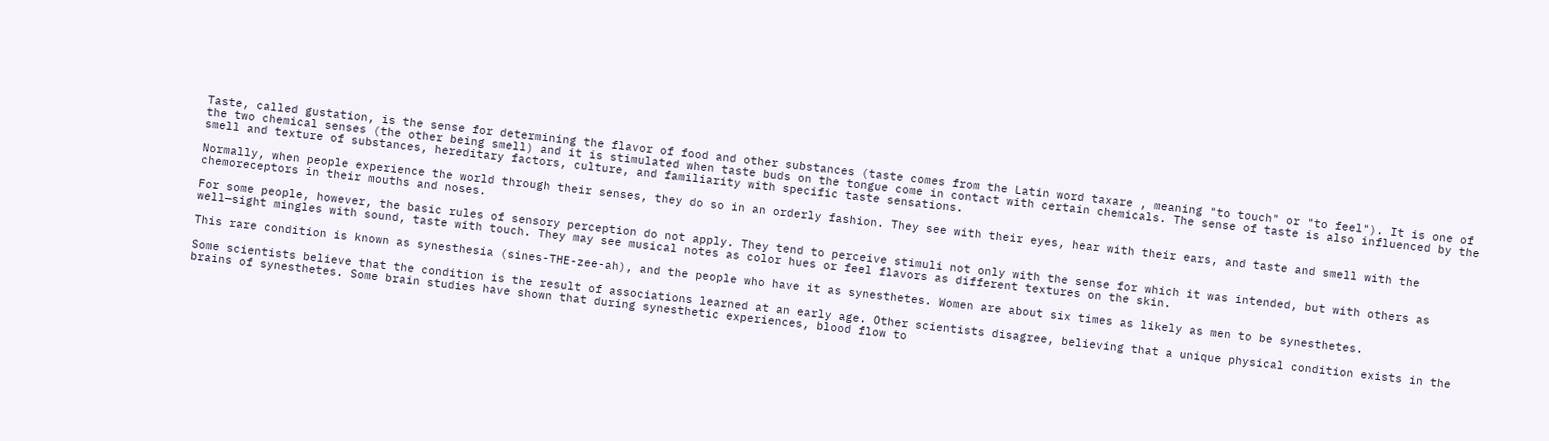Taste, called gustation, is the sense for determining the flavor of food and other substances (taste comes from the Latin word taxare , meaning "to touch" or "to feel"). It is one of the two chemical senses (the other being smell) and it is stimulated when taste buds on the tongue come in contact with certain chemicals. The sense of taste is also influenced by the smell and texture of substances, hereditary factors, culture, and familiarity with specific taste sensations.

Normally, when people experience the world through their senses, they do so in an orderly fashion. They see with their eyes, hear with their ears, and taste and smell with the chemoreceptors in their mouths and noses.

For some people, however, the basic rules of sensory perception do not apply. They tend to perceive stimuli not only with the sense for which it was intended, but with others as well—sight mingles with sound, taste with touch. They may see musical notes as color hues or feel flavors as different textures on the skin.

This rare condition is known as synesthesia (sines-THE-zee-ah), and the people who have it as synesthetes. Women are about six times as likely as men to be synesthetes.

Some scientists believe that the condition is the result of associations learned at an early age. Other scientists disagree, believing that a unique physical condition exists in the brains of synesthetes. Some brain studies have shown that during synesthetic experiences, blood flow to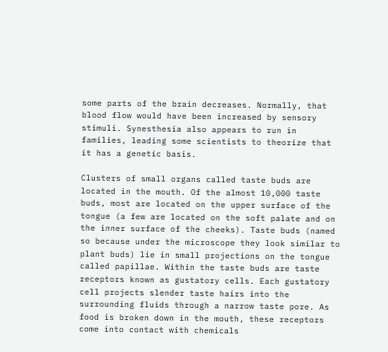some parts of the brain decreases. Normally, that blood flow would have been increased by sensory stimuli. Synesthesia also appears to run in families, leading some scientists to theorize that it has a genetic basis.

Clusters of small organs called taste buds are located in the mouth. Of the almost 10,000 taste buds, most are located on the upper surface of the tongue (a few are located on the soft palate and on the inner surface of the cheeks). Taste buds (named so because under the microscope they look similar to plant buds) lie in small projections on the tongue called papillae. Within the taste buds are taste receptors known as gustatory cells. Each gustatory cell projects slender taste hairs into the surrounding fluids through a narrow taste pore. As food is broken down in the mouth, these receptors come into contact with chemicals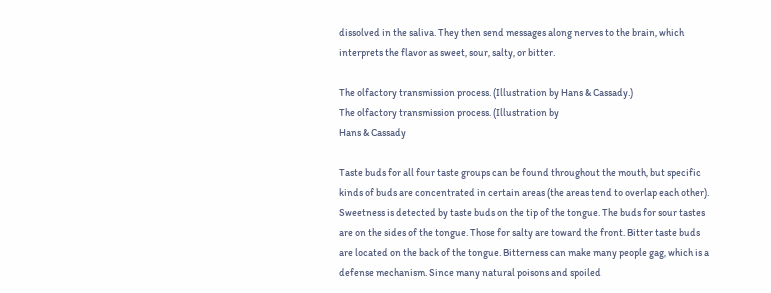dissolved in the saliva. They then send messages along nerves to the brain, which interprets the flavor as sweet, sour, salty, or bitter.

The olfactory transmission process. (Illustration by Hans & Cassady.)
The olfactory transmission process. (Illustration by
Hans & Cassady

Taste buds for all four taste groups can be found throughout the mouth, but specific kinds of buds are concentrated in certain areas (the areas tend to overlap each other). Sweetness is detected by taste buds on the tip of the tongue. The buds for sour tastes are on the sides of the tongue. Those for salty are toward the front. Bitter taste buds are located on the back of the tongue. Bitterness can make many people gag, which is a defense mechanism. Since many natural poisons and spoiled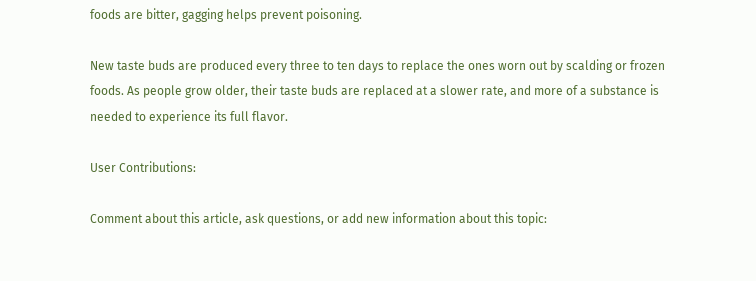foods are bitter, gagging helps prevent poisoning.

New taste buds are produced every three to ten days to replace the ones worn out by scalding or frozen foods. As people grow older, their taste buds are replaced at a slower rate, and more of a substance is needed to experience its full flavor.

User Contributions:

Comment about this article, ask questions, or add new information about this topic: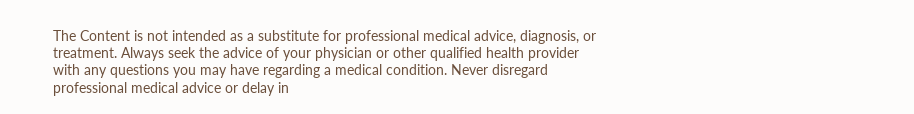The Content is not intended as a substitute for professional medical advice, diagnosis, or treatment. Always seek the advice of your physician or other qualified health provider with any questions you may have regarding a medical condition. Never disregard professional medical advice or delay in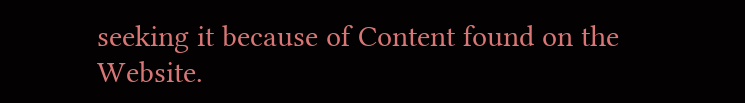seeking it because of Content found on the Website.